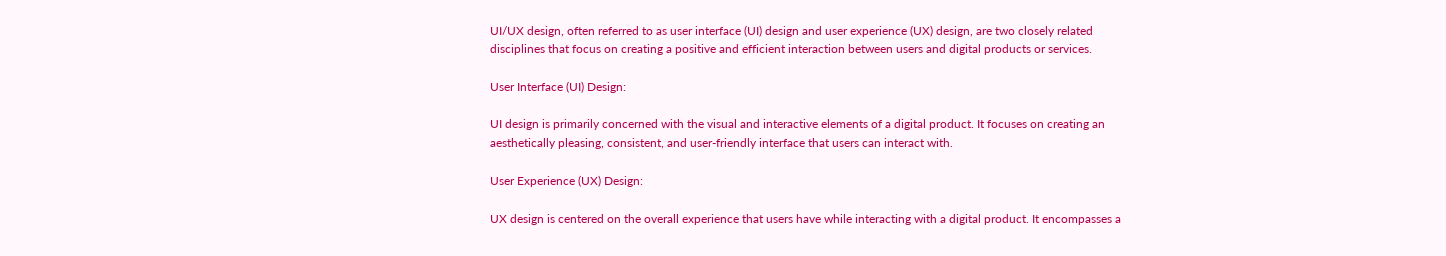UI/UX design, often referred to as user interface (UI) design and user experience (UX) design, are two closely related disciplines that focus on creating a positive and efficient interaction between users and digital products or services.

User Interface (UI) Design:

UI design is primarily concerned with the visual and interactive elements of a digital product. It focuses on creating an aesthetically pleasing, consistent, and user-friendly interface that users can interact with.

User Experience (UX) Design:

UX design is centered on the overall experience that users have while interacting with a digital product. It encompasses a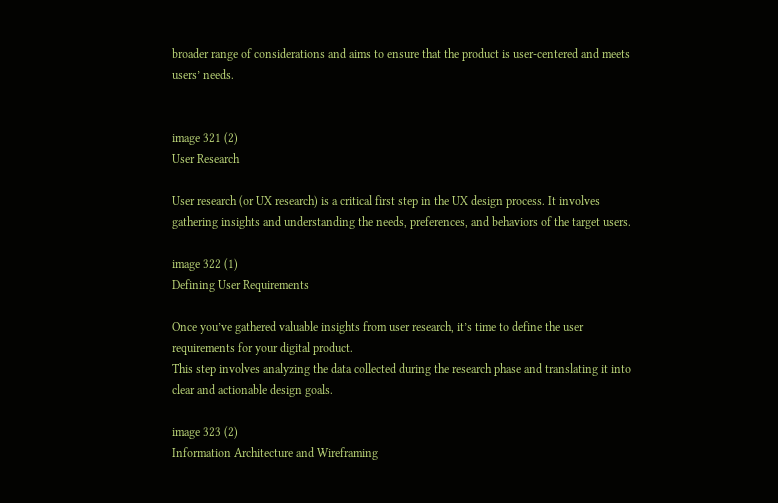broader range of considerations and aims to ensure that the product is user-centered and meets users’ needs.


image 321 (2)
User Research

User research (or UX research) is a critical first step in the UX design process. It involves gathering insights and understanding the needs, preferences, and behaviors of the target users.

image 322 (1)
Defining User Requirements

Once you’ve gathered valuable insights from user research, it’s time to define the user requirements for your digital product.
This step involves analyzing the data collected during the research phase and translating it into clear and actionable design goals.

image 323 (2)
Information Architecture and Wireframing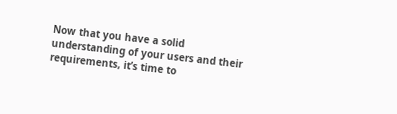Now that you have a solid understanding of your users and their requirements, it’s time to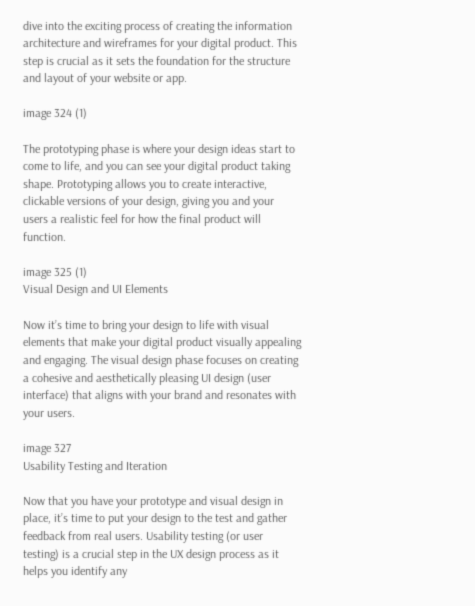dive into the exciting process of creating the information architecture and wireframes for your digital product. This step is crucial as it sets the foundation for the structure and layout of your website or app.

image 324 (1)

The prototyping phase is where your design ideas start to come to life, and you can see your digital product taking shape. Prototyping allows you to create interactive, clickable versions of your design, giving you and your users a realistic feel for how the final product will function.

image 325 (1)
Visual Design and UI Elements

Now it’s time to bring your design to life with visual elements that make your digital product visually appealing and engaging. The visual design phase focuses on creating a cohesive and aesthetically pleasing UI design (user interface) that aligns with your brand and resonates with your users.

image 327
Usability Testing and Iteration

Now that you have your prototype and visual design in place, it’s time to put your design to the test and gather feedback from real users. Usability testing (or user testing) is a crucial step in the UX design process as it helps you identify any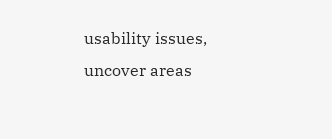usability issues, uncover areas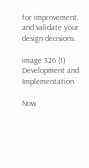for improvement, and validate your design decisions.

image 326 (1)
Development and Implementation

Now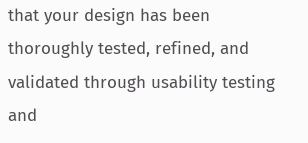that your design has been thoroughly tested, refined, and validated through usability testing and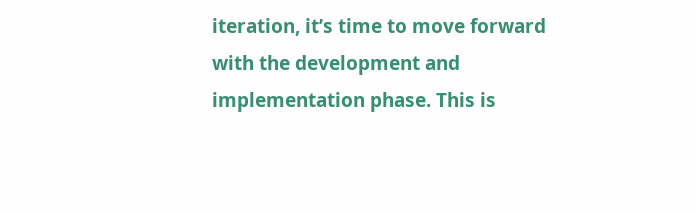iteration, it’s time to move forward with the development and implementation phase. This is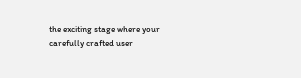the exciting stage where your carefully crafted user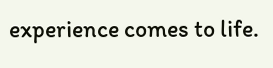experience comes to life.